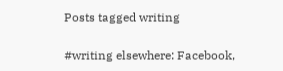Posts tagged writing

#writing elsewhere: Facebook,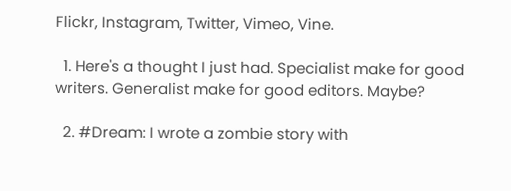Flickr, Instagram, Twitter, Vimeo, Vine.

  1. Here's a thought I just had. Specialist make for good writers. Generalist make for good editors. Maybe?

  2. #Dream: I wrote a zombie story with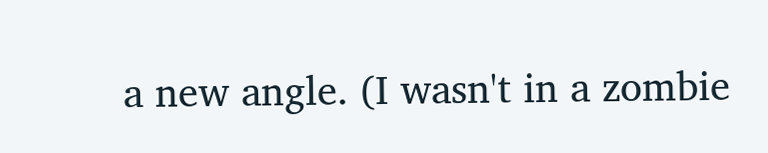a new angle. (I wasn't in a zombie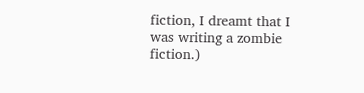fiction, I dreamt that I was writing a zombie fiction.)